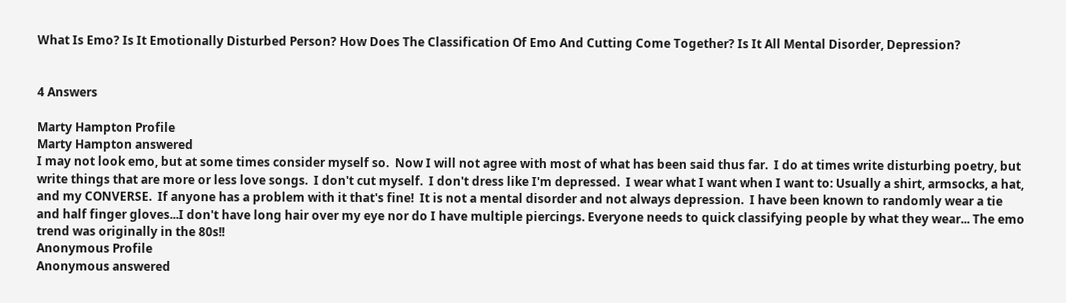What Is Emo? Is It Emotionally Disturbed Person? How Does The Classification Of Emo And Cutting Come Together? Is It All Mental Disorder, Depression?


4 Answers

Marty Hampton Profile
Marty Hampton answered
I may not look emo, but at some times consider myself so.  Now I will not agree with most of what has been said thus far.  I do at times write disturbing poetry, but write things that are more or less love songs.  I don't cut myself.  I don't dress like I'm depressed.  I wear what I want when I want to: Usually a shirt, armsocks, a hat, and my CONVERSE.  If anyone has a problem with it that's fine!  It is not a mental disorder and not always depression.  I have been known to randomly wear a tie and half finger gloves...I don't have long hair over my eye nor do I have multiple piercings. Everyone needs to quick classifying people by what they wear... The emo trend was originally in the 80s!!
Anonymous Profile
Anonymous answered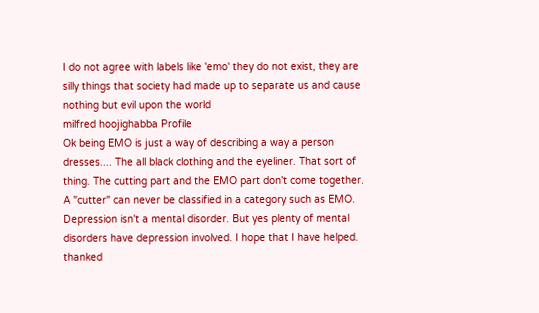I do not agree with labels like 'emo' they do not exist, they are silly things that society had made up to separate us and cause nothing but evil upon the world
milfred hoojighabba Profile
Ok being EMO is just a way of describing a way a person dresses.... The all black clothing and the eyeliner. That sort of thing. The cutting part and the EMO part don't come together. A "cutter" can never be classified in a category such as EMO. Depression isn't a mental disorder. But yes plenty of mental disorders have depression involved. I hope that I have helped.
thanked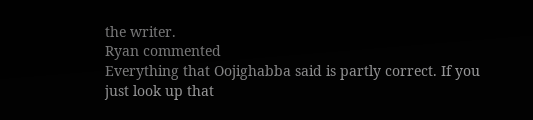the writer.
Ryan commented
Everything that Oojighabba said is partly correct. If you just look up that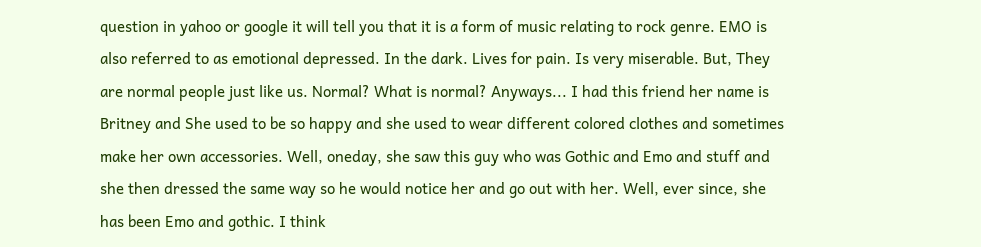question in yahoo or google it will tell you that it is a form of music relating to rock genre. EMO is also referred to as emotional depressed. In the dark. Lives for pain. Is very miserable. But, They are normal people just like us. Normal? What is normal? Anyways... I had this friend her name is Britney and She used to be so happy and she used to wear different colored clothes and sometimes make her own accessories. Well, oneday, she saw this guy who was Gothic and Emo and stuff and she then dressed the same way so he would notice her and go out with her. Well, ever since, she has been Emo and gothic. I think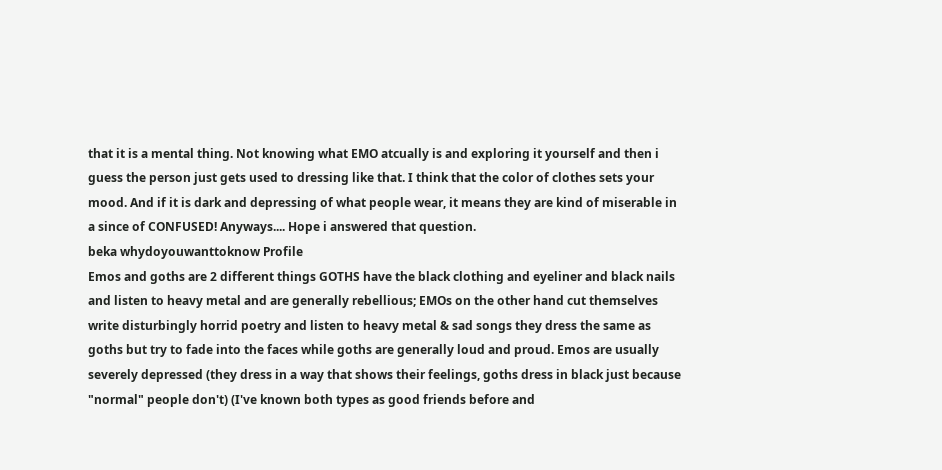that it is a mental thing. Not knowing what EMO atcually is and exploring it yourself and then i guess the person just gets used to dressing like that. I think that the color of clothes sets your mood. And if it is dark and depressing of what people wear, it means they are kind of miserable in a since of CONFUSED! Anyways.... Hope i answered that question.
beka whydoyouwanttoknow Profile
Emos and goths are 2 different things GOTHS have the black clothing and eyeliner and black nails and listen to heavy metal and are generally rebellious; EMOs on the other hand cut themselves write disturbingly horrid poetry and listen to heavy metal & sad songs they dress the same as goths but try to fade into the faces while goths are generally loud and proud. Emos are usually  severely depressed (they dress in a way that shows their feelings, goths dress in black just because "normal" people don't) (I've known both types as good friends before and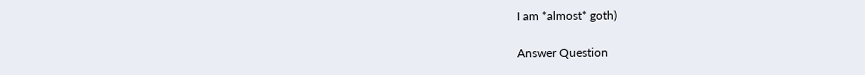I am *almost* goth)

Answer Question